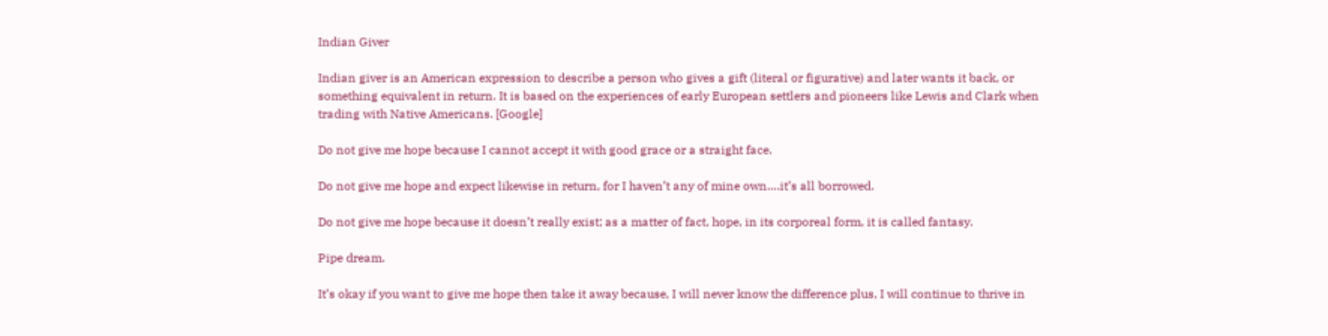Indian Giver

Indian giver is an American expression to describe a person who gives a gift (literal or figurative) and later wants it back, or something equivalent in return. It is based on the experiences of early European settlers and pioneers like Lewis and Clark when trading with Native Americans. [Google]

Do not give me hope because I cannot accept it with good grace or a straight face.

Do not give me hope and expect likewise in return, for I haven’t any of mine own….it’s all borrowed.

Do not give me hope because it doesn’t really exist; as a matter of fact, hope, in its corporeal form, it is called fantasy.

Pipe dream.

It’s okay if you want to give me hope then take it away because, I will never know the difference plus, I will continue to thrive in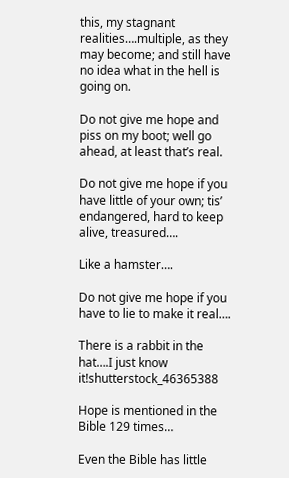this, my stagnant realities….multiple, as they may become; and still have no idea what in the hell is going on.

Do not give me hope and piss on my boot; well go ahead, at least that’s real.

Do not give me hope if you have little of your own; tis’ endangered, hard to keep alive, treasured….

Like a hamster….

Do not give me hope if you have to lie to make it real….

There is a rabbit in the hat….I just know it!shutterstock_46365388

Hope is mentioned in the Bible 129 times…

Even the Bible has little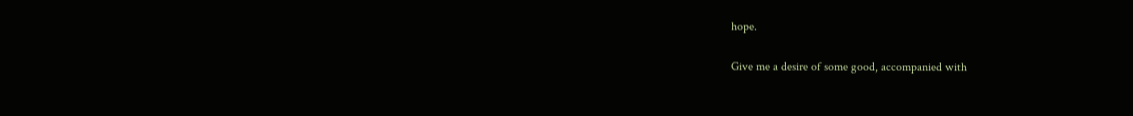hope.

Give me a desire of some good, accompanied with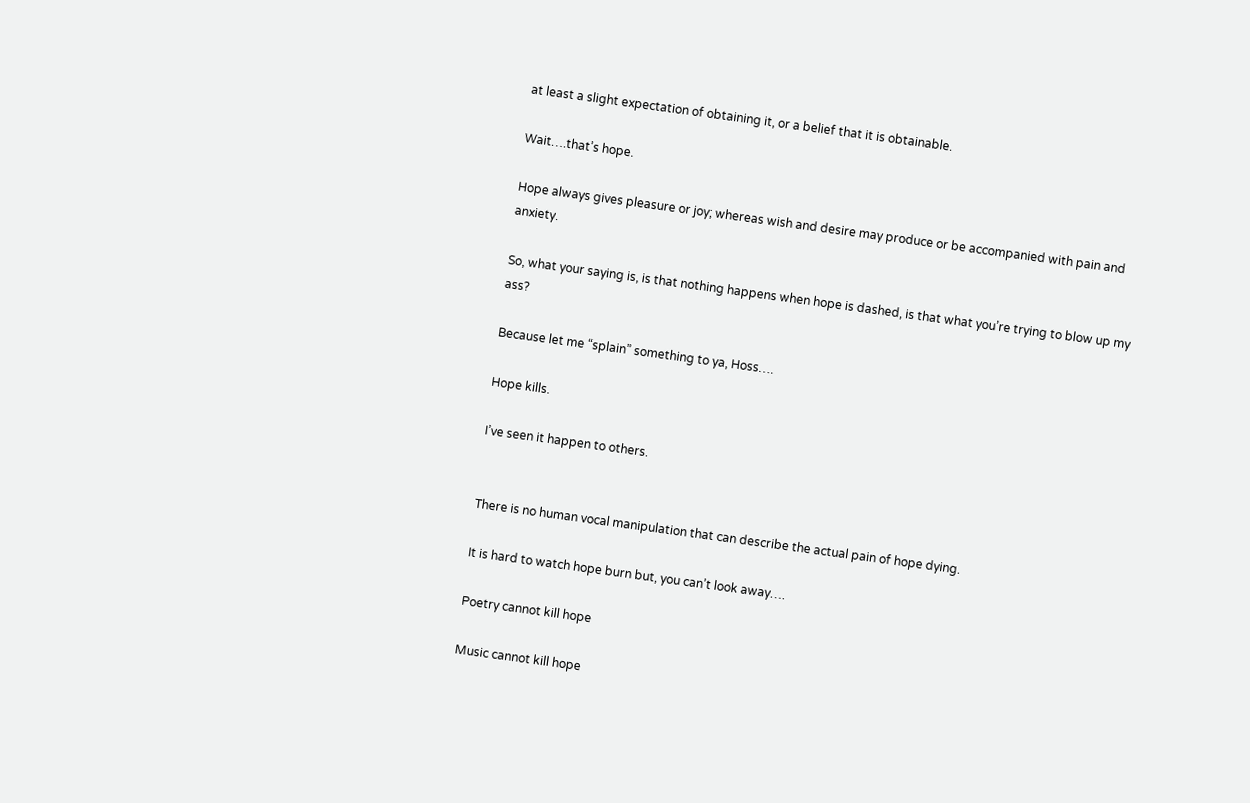at least a slight expectation of obtaining it, or a belief that it is obtainable.

Wait….that’s hope.

Hope always gives pleasure or joy; whereas wish and desire may produce or be accompanied with pain and anxiety.

So, what your saying is, is that nothing happens when hope is dashed, is that what you’re trying to blow up my ass?

Because let me “splain” something to ya, Hoss….

Hope kills.

I’ve seen it happen to others.


There is no human vocal manipulation that can describe the actual pain of hope dying.

It is hard to watch hope burn but, you can’t look away….

Poetry cannot kill hope

Music cannot kill hope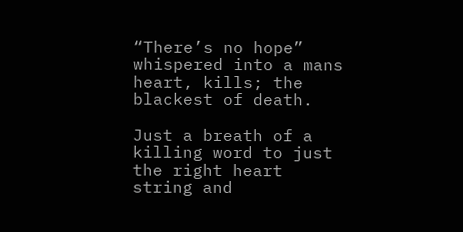“There’s no hope” whispered into a mans heart, kills; the blackest of death.

Just a breath of a killing word to just the right heart string and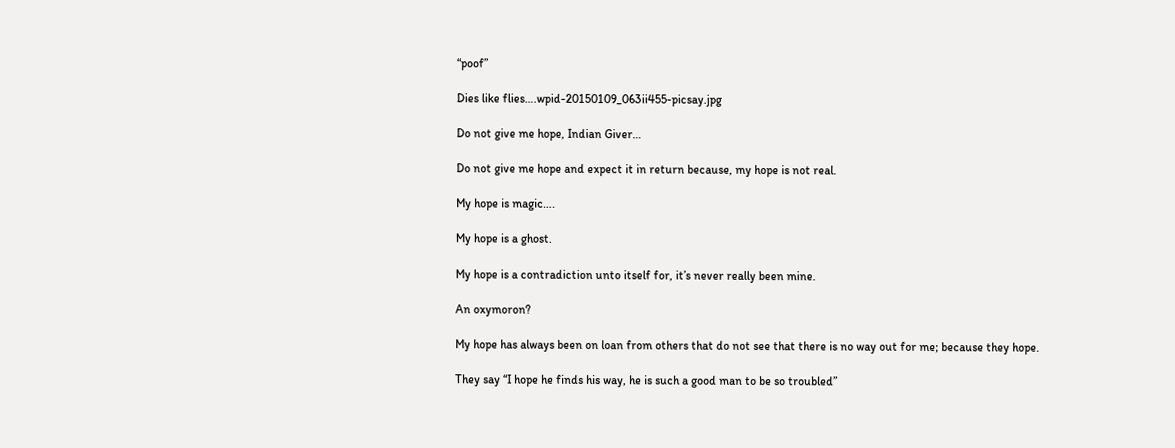“poof”

Dies like flies….wpid-20150109_063ii455-picsay.jpg

Do not give me hope, Indian Giver…

Do not give me hope and expect it in return because, my hope is not real.

My hope is magic….

My hope is a ghost.

My hope is a contradiction unto itself for, it’s never really been mine.

An oxymoron?

My hope has always been on loan from others that do not see that there is no way out for me; because they hope.

They say “I hope he finds his way, he is such a good man to be so troubled”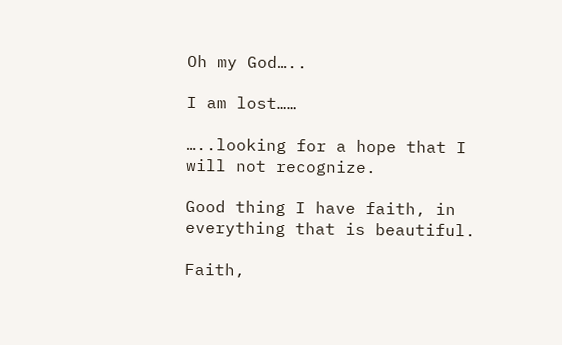Oh my God…..

I am lost……

…..looking for a hope that I will not recognize.

Good thing I have faith, in everything that is beautiful.

Faith,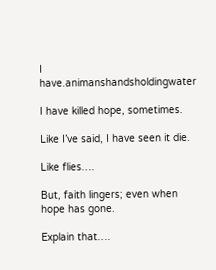I have.animanshandsholdingwater

I have killed hope, sometimes.

Like I’ve said, I have seen it die.

Like flies….

But, faith lingers; even when hope has gone.

Explain that….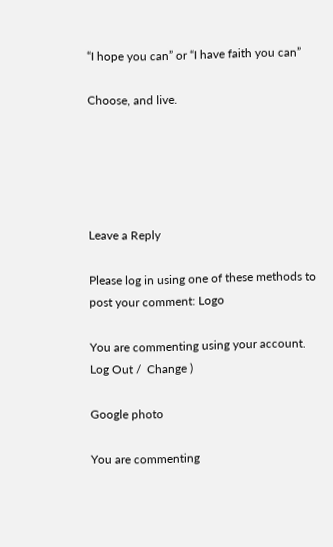“I hope you can” or “I have faith you can”

Choose, and live.





Leave a Reply

Please log in using one of these methods to post your comment: Logo

You are commenting using your account. Log Out /  Change )

Google photo

You are commenting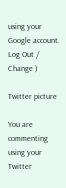using your Google account. Log Out /  Change )

Twitter picture

You are commenting using your Twitter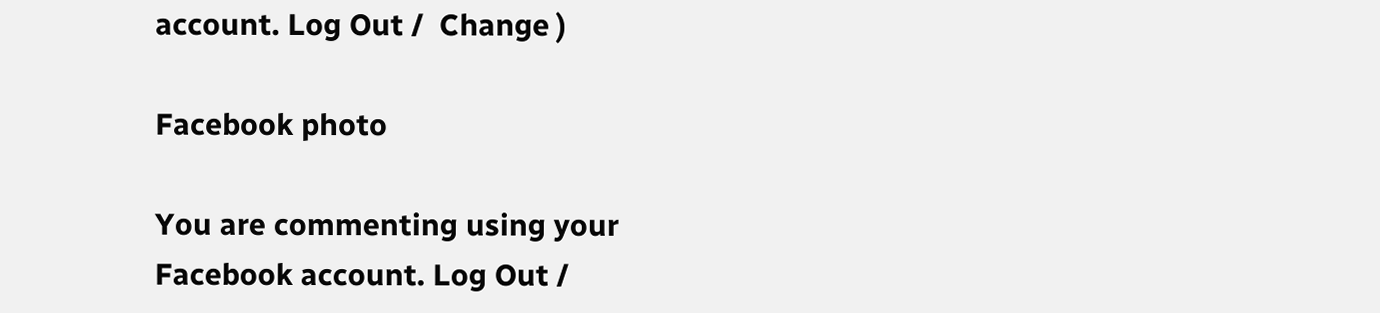account. Log Out /  Change )

Facebook photo

You are commenting using your Facebook account. Log Out /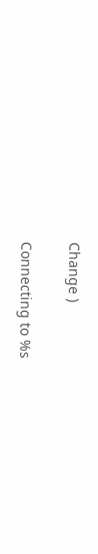Change )

Connecting to %s